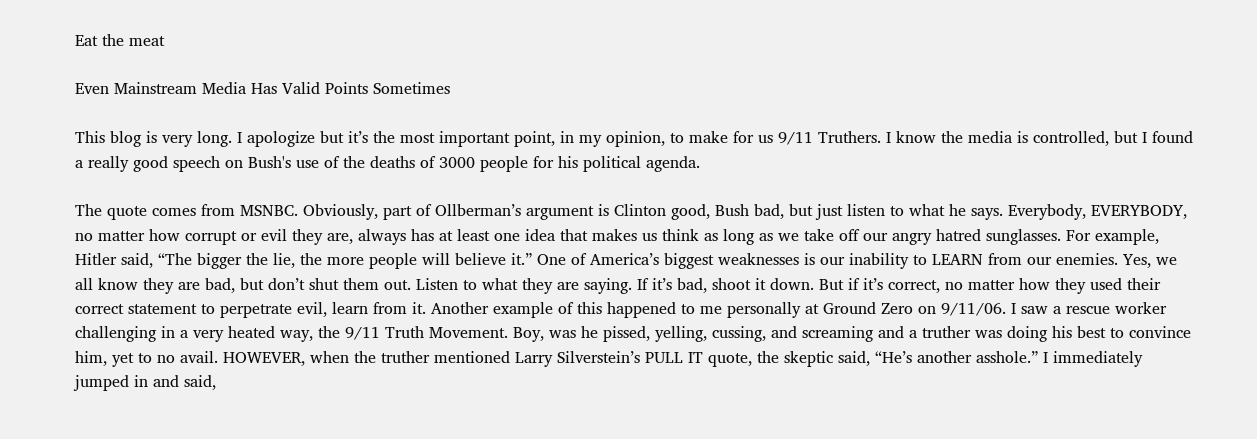Eat the meat

Even Mainstream Media Has Valid Points Sometimes

This blog is very long. I apologize but it’s the most important point, in my opinion, to make for us 9/11 Truthers. I know the media is controlled, but I found a really good speech on Bush's use of the deaths of 3000 people for his political agenda.

The quote comes from MSNBC. Obviously, part of Ollberman’s argument is Clinton good, Bush bad, but just listen to what he says. Everybody, EVERYBODY, no matter how corrupt or evil they are, always has at least one idea that makes us think as long as we take off our angry hatred sunglasses. For example, Hitler said, “The bigger the lie, the more people will believe it.” One of America’s biggest weaknesses is our inability to LEARN from our enemies. Yes, we all know they are bad, but don’t shut them out. Listen to what they are saying. If it’s bad, shoot it down. But if it’s correct, no matter how they used their correct statement to perpetrate evil, learn from it. Another example of this happened to me personally at Ground Zero on 9/11/06. I saw a rescue worker challenging in a very heated way, the 9/11 Truth Movement. Boy, was he pissed, yelling, cussing, and screaming and a truther was doing his best to convince him, yet to no avail. HOWEVER, when the truther mentioned Larry Silverstein’s PULL IT quote, the skeptic said, “He’s another asshole.” I immediately jumped in and said,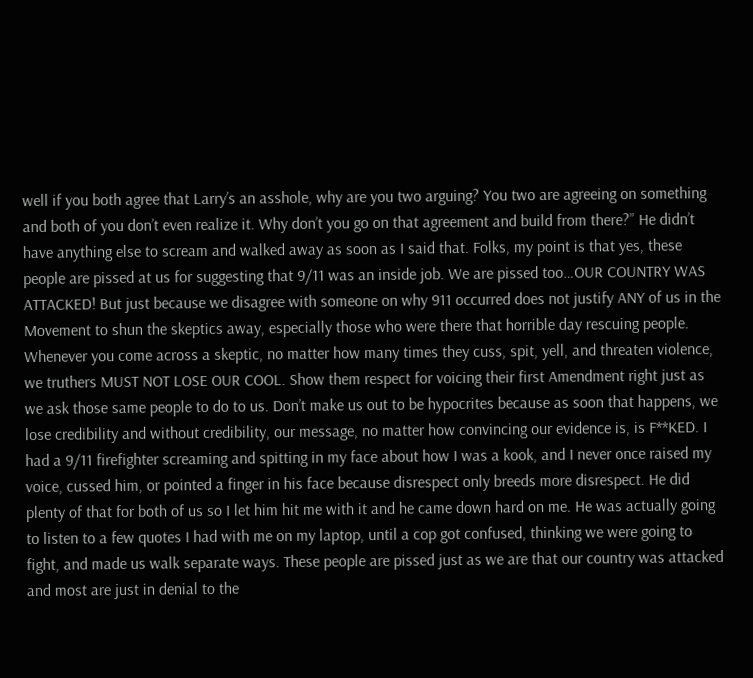well if you both agree that Larry’s an asshole, why are you two arguing? You two are agreeing on something and both of you don’t even realize it. Why don’t you go on that agreement and build from there?” He didn’t have anything else to scream and walked away as soon as I said that. Folks, my point is that yes, these people are pissed at us for suggesting that 9/11 was an inside job. We are pissed too…OUR COUNTRY WAS ATTACKED! But just because we disagree with someone on why 911 occurred does not justify ANY of us in the Movement to shun the skeptics away, especially those who were there that horrible day rescuing people. Whenever you come across a skeptic, no matter how many times they cuss, spit, yell, and threaten violence, we truthers MUST NOT LOSE OUR COOL. Show them respect for voicing their first Amendment right just as we ask those same people to do to us. Don’t make us out to be hypocrites because as soon that happens, we lose credibility and without credibility, our message, no matter how convincing our evidence is, is F**KED. I had a 9/11 firefighter screaming and spitting in my face about how I was a kook, and I never once raised my voice, cussed him, or pointed a finger in his face because disrespect only breeds more disrespect. He did plenty of that for both of us so I let him hit me with it and he came down hard on me. He was actually going to listen to a few quotes I had with me on my laptop, until a cop got confused, thinking we were going to fight, and made us walk separate ways. These people are pissed just as we are that our country was attacked and most are just in denial to the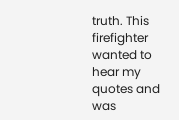truth. This firefighter wanted to hear my quotes and was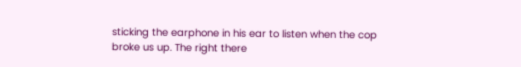sticking the earphone in his ear to listen when the cop broke us up. The right there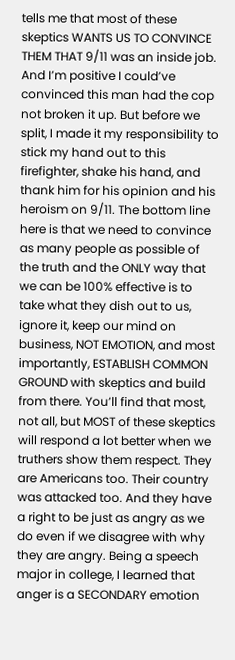tells me that most of these skeptics WANTS US TO CONVINCE THEM THAT 9/11 was an inside job. And I’m positive I could’ve convinced this man had the cop not broken it up. But before we split, I made it my responsibility to stick my hand out to this firefighter, shake his hand, and thank him for his opinion and his heroism on 9/11. The bottom line here is that we need to convince as many people as possible of the truth and the ONLY way that we can be 100% effective is to take what they dish out to us, ignore it, keep our mind on business, NOT EMOTION, and most importantly, ESTABLISH COMMON GROUND with skeptics and build from there. You’ll find that most, not all, but MOST of these skeptics will respond a lot better when we truthers show them respect. They are Americans too. Their country was attacked too. And they have a right to be just as angry as we do even if we disagree with why they are angry. Being a speech major in college, I learned that anger is a SECONDARY emotion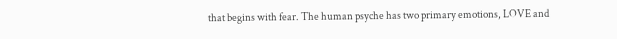that begins with fear. The human psyche has two primary emotions, LOVE and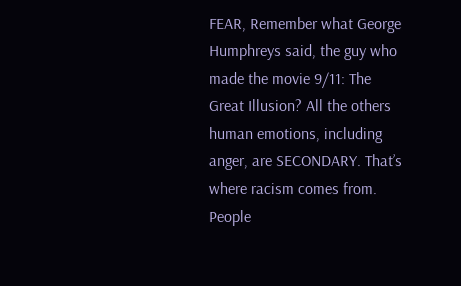FEAR, Remember what George Humphreys said, the guy who made the movie 9/11: The Great Illusion? All the others human emotions, including anger, are SECONDARY. That’s where racism comes from. People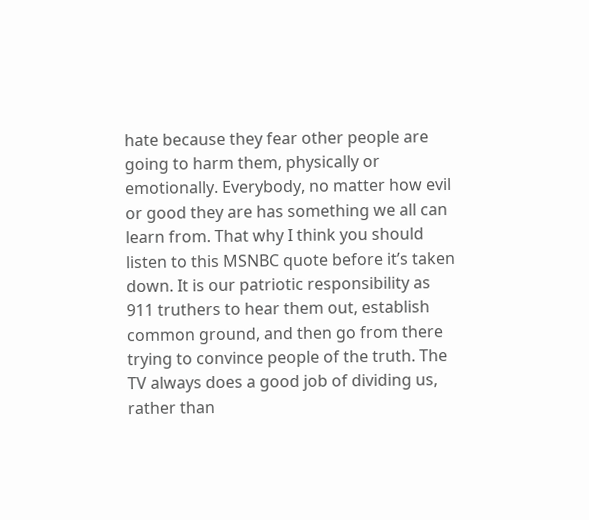hate because they fear other people are going to harm them, physically or emotionally. Everybody, no matter how evil or good they are has something we all can learn from. That why I think you should listen to this MSNBC quote before it’s taken down. It is our patriotic responsibility as 911 truthers to hear them out, establish common ground, and then go from there trying to convince people of the truth. The TV always does a good job of dividing us, rather than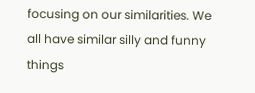focusing on our similarities. We all have similar silly and funny things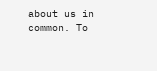about us in common. To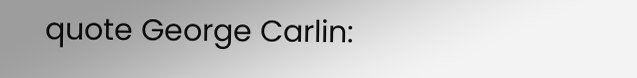quote George Carlin: